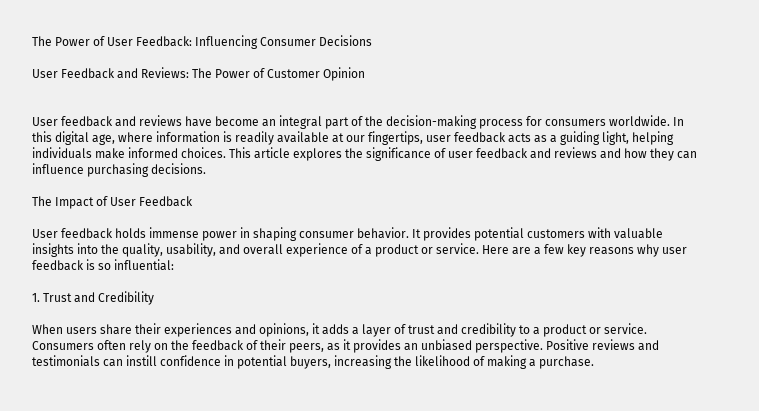The Power of User Feedback: Influencing Consumer Decisions

User Feedback and Reviews: The Power of Customer Opinion


User feedback and reviews have become an integral part of the decision-making process for consumers worldwide. In this digital age, where information is readily available at our fingertips, user feedback acts as a guiding light, helping individuals make informed choices. This article explores the significance of user feedback and reviews and how they can influence purchasing decisions.

The Impact of User Feedback

User feedback holds immense power in shaping consumer behavior. It provides potential customers with valuable insights into the quality, usability, and overall experience of a product or service. Here are a few key reasons why user feedback is so influential:

1. Trust and Credibility

When users share their experiences and opinions, it adds a layer of trust and credibility to a product or service. Consumers often rely on the feedback of their peers, as it provides an unbiased perspective. Positive reviews and testimonials can instill confidence in potential buyers, increasing the likelihood of making a purchase.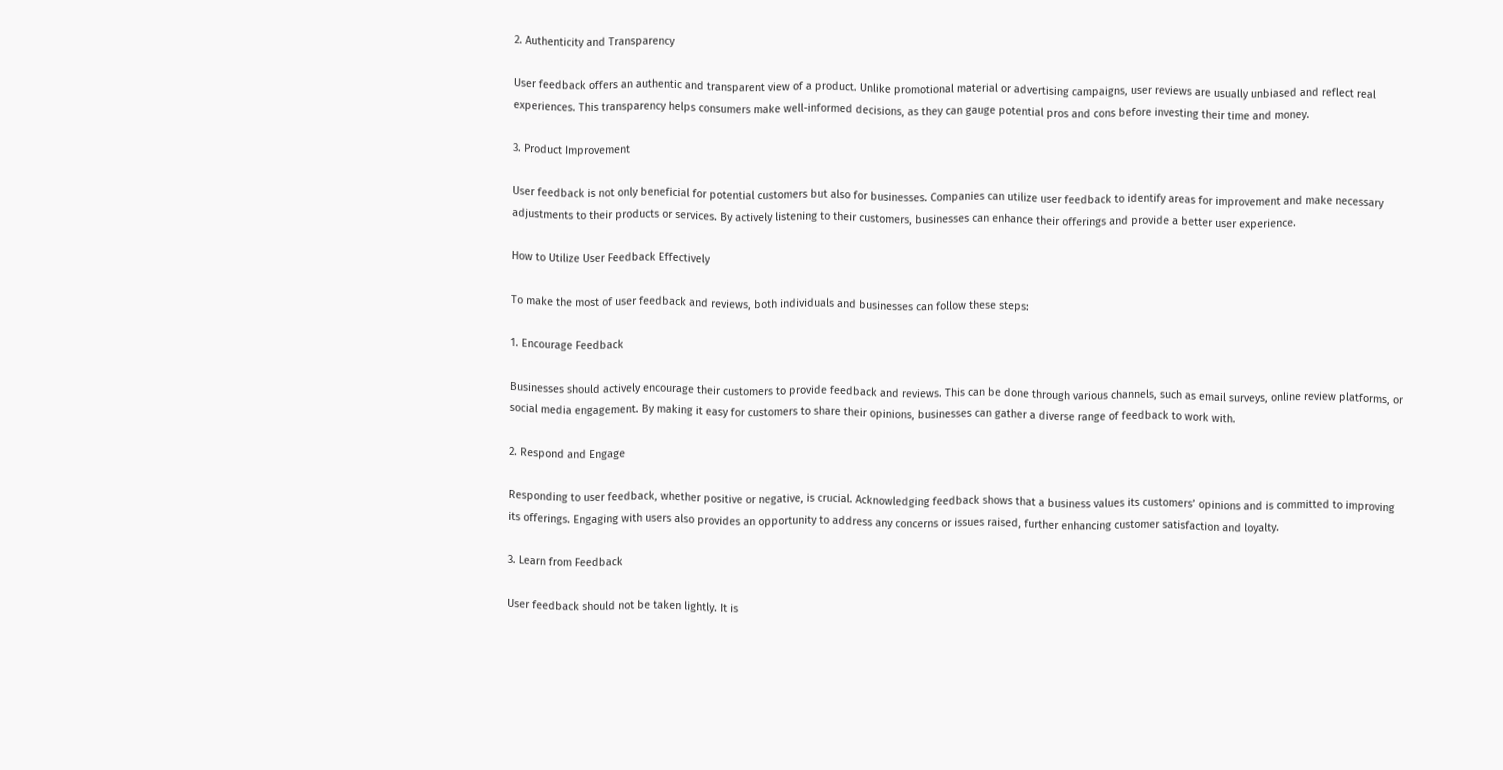2. Authenticity and Transparency

User feedback offers an authentic and transparent view of a product. Unlike promotional material or advertising campaigns, user reviews are usually unbiased and reflect real experiences. This transparency helps consumers make well-informed decisions, as they can gauge potential pros and cons before investing their time and money.

3. Product Improvement

User feedback is not only beneficial for potential customers but also for businesses. Companies can utilize user feedback to identify areas for improvement and make necessary adjustments to their products or services. By actively listening to their customers, businesses can enhance their offerings and provide a better user experience.

How to Utilize User Feedback Effectively

To make the most of user feedback and reviews, both individuals and businesses can follow these steps:

1. Encourage Feedback

Businesses should actively encourage their customers to provide feedback and reviews. This can be done through various channels, such as email surveys, online review platforms, or social media engagement. By making it easy for customers to share their opinions, businesses can gather a diverse range of feedback to work with.

2. Respond and Engage

Responding to user feedback, whether positive or negative, is crucial. Acknowledging feedback shows that a business values its customers’ opinions and is committed to improving its offerings. Engaging with users also provides an opportunity to address any concerns or issues raised, further enhancing customer satisfaction and loyalty.

3. Learn from Feedback

User feedback should not be taken lightly. It is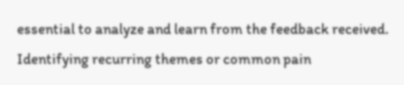essential to analyze and learn from the feedback received. Identifying recurring themes or common pain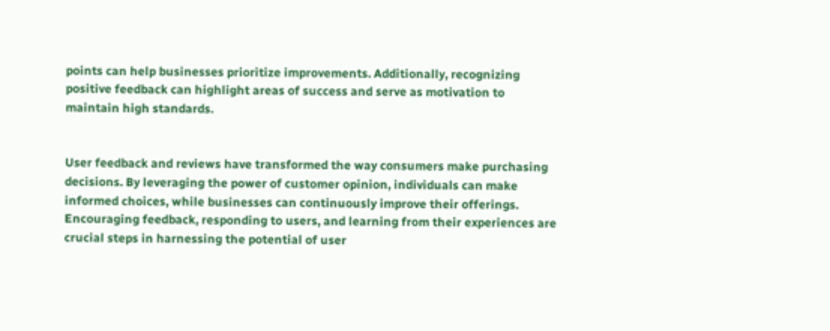points can help businesses prioritize improvements. Additionally, recognizing positive feedback can highlight areas of success and serve as motivation to maintain high standards.


User feedback and reviews have transformed the way consumers make purchasing decisions. By leveraging the power of customer opinion, individuals can make informed choices, while businesses can continuously improve their offerings. Encouraging feedback, responding to users, and learning from their experiences are crucial steps in harnessing the potential of user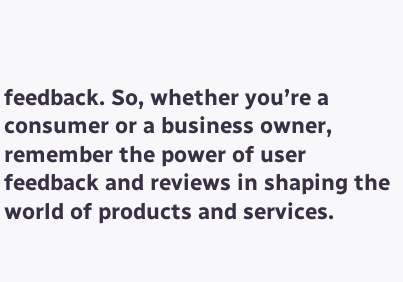feedback. So, whether you’re a consumer or a business owner, remember the power of user feedback and reviews in shaping the world of products and services.